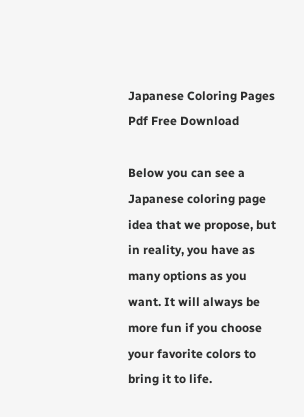Japanese Coloring Pages Pdf Free Download

Below you can see a Japanese coloring page idea that we propose, but in reality, you have as many options as you want. It will always be more fun if you choose your favorite colors to bring it to life.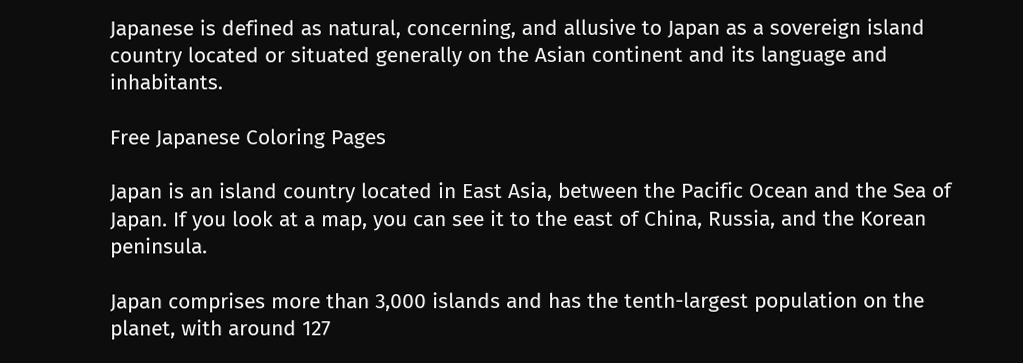Japanese is defined as natural, concerning, and allusive to Japan as a sovereign island country located or situated generally on the Asian continent and its language and inhabitants.

Free Japanese Coloring Pages

Japan is an island country located in East Asia, between the Pacific Ocean and the Sea of Japan. If you look at a map, you can see it to the east of China, Russia, and the Korean peninsula.

Japan comprises more than 3,000 islands and has the tenth-largest population on the planet, with around 127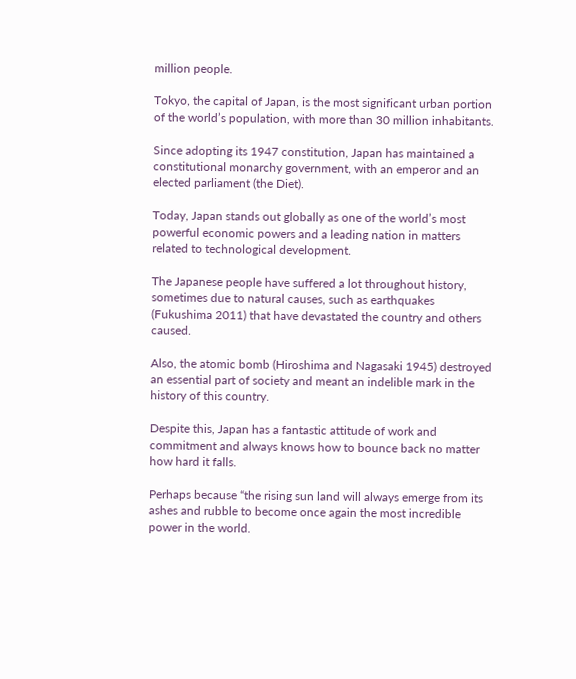million people.

Tokyo, the capital of Japan, is the most significant urban portion of the world’s population, with more than 30 million inhabitants.

Since adopting its 1947 constitution, Japan has maintained a constitutional monarchy government, with an emperor and an elected parliament (the Diet).

Today, Japan stands out globally as one of the world’s most powerful economic powers and a leading nation in matters related to technological development.

The Japanese people have suffered a lot throughout history, sometimes due to natural causes, such as earthquakes (Fukushima 2011) that have devastated the country and others caused.

Also, the atomic bomb (Hiroshima and Nagasaki 1945) destroyed an essential part of society and meant an indelible mark in the history of this country.

Despite this, Japan has a fantastic attitude of work and commitment and always knows how to bounce back no matter how hard it falls.

Perhaps because “the rising sun land will always emerge from its ashes and rubble to become once again the most incredible power in the world.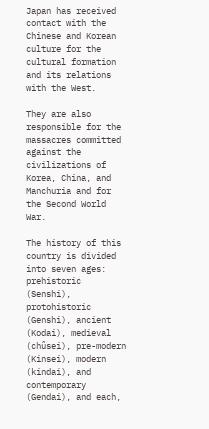Japan has received contact with the Chinese and Korean culture for the cultural formation and its relations with the West.

They are also responsible for the massacres committed against the civilizations of Korea, China, and Manchuria and for the Second World War.

The history of this country is divided into seven ages: prehistoric (Senshi), protohistoric (Genshi), ancient (Kodai), medieval (chûsei), pre-modern (Kinsei), modern (kindai), and contemporary (Gendai), and each,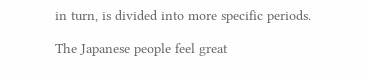in turn, is divided into more specific periods.

The Japanese people feel great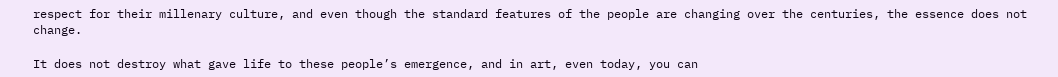respect for their millenary culture, and even though the standard features of the people are changing over the centuries, the essence does not change.

It does not destroy what gave life to these people’s emergence, and in art, even today, you can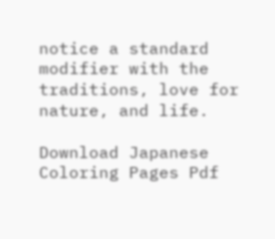notice a standard modifier with the traditions, love for nature, and life.

Download Japanese Coloring Pages Pdf